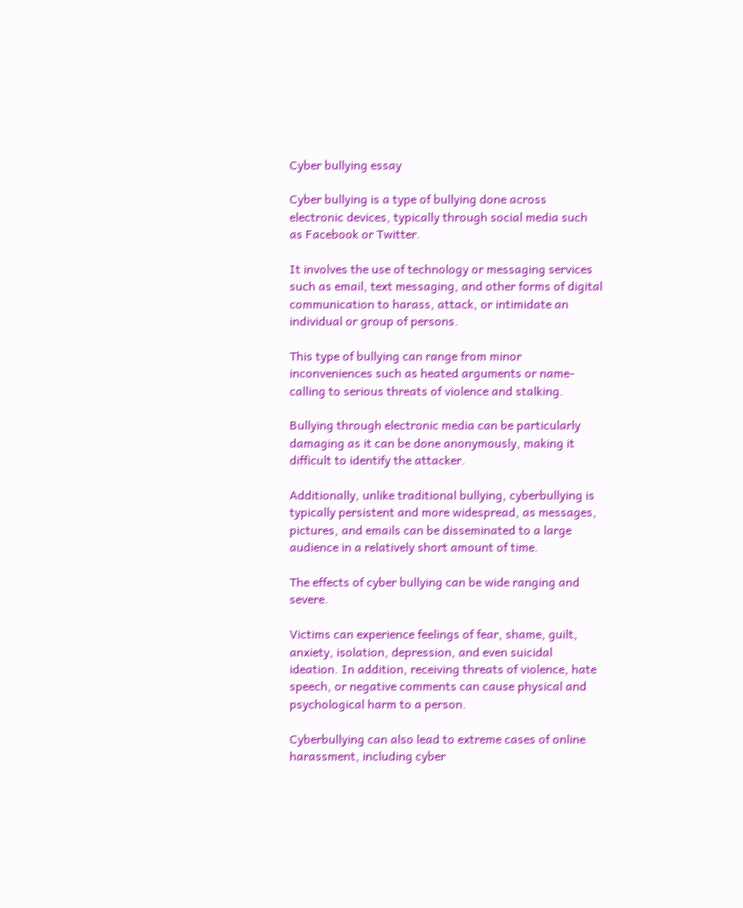Cyber bullying essay

Cyber bullying is a type of bullying done across electronic devices, typically through social media such as Facebook or Twitter.

It involves the use of technology or messaging services such as email, text messaging, and other forms of digital communication to harass, attack, or intimidate an individual or group of persons.

This type of bullying can range from minor inconveniences such as heated arguments or name-calling to serious threats of violence and stalking.

Bullying through electronic media can be particularly damaging as it can be done anonymously, making it difficult to identify the attacker.

Additionally, unlike traditional bullying, cyberbullying is typically persistent and more widespread, as messages, pictures, and emails can be disseminated to a large audience in a relatively short amount of time.

The effects of cyber bullying can be wide ranging and severe.

Victims can experience feelings of fear, shame, guilt, anxiety, isolation, depression, and even suicidal ideation. In addition, receiving threats of violence, hate speech, or negative comments can cause physical and psychological harm to a person.

Cyberbullying can also lead to extreme cases of online harassment, including cyber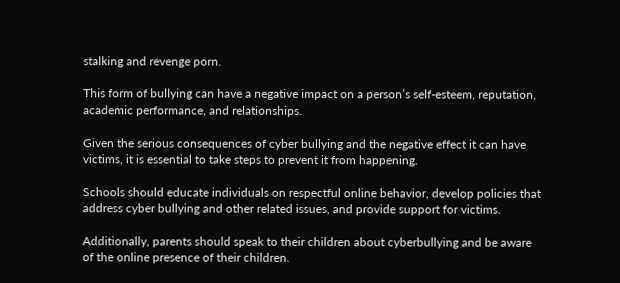stalking and revenge porn.

This form of bullying can have a negative impact on a person’s self-esteem, reputation, academic performance, and relationships.

Given the serious consequences of cyber bullying and the negative effect it can have victims, it is essential to take steps to prevent it from happening.

Schools should educate individuals on respectful online behavior, develop policies that address cyber bullying and other related issues, and provide support for victims.

Additionally, parents should speak to their children about cyberbullying and be aware of the online presence of their children.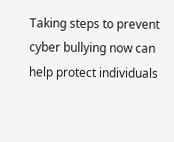Taking steps to prevent cyber bullying now can help protect individuals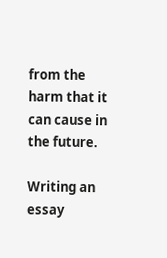from the harm that it can cause in the future.

Writing an essay